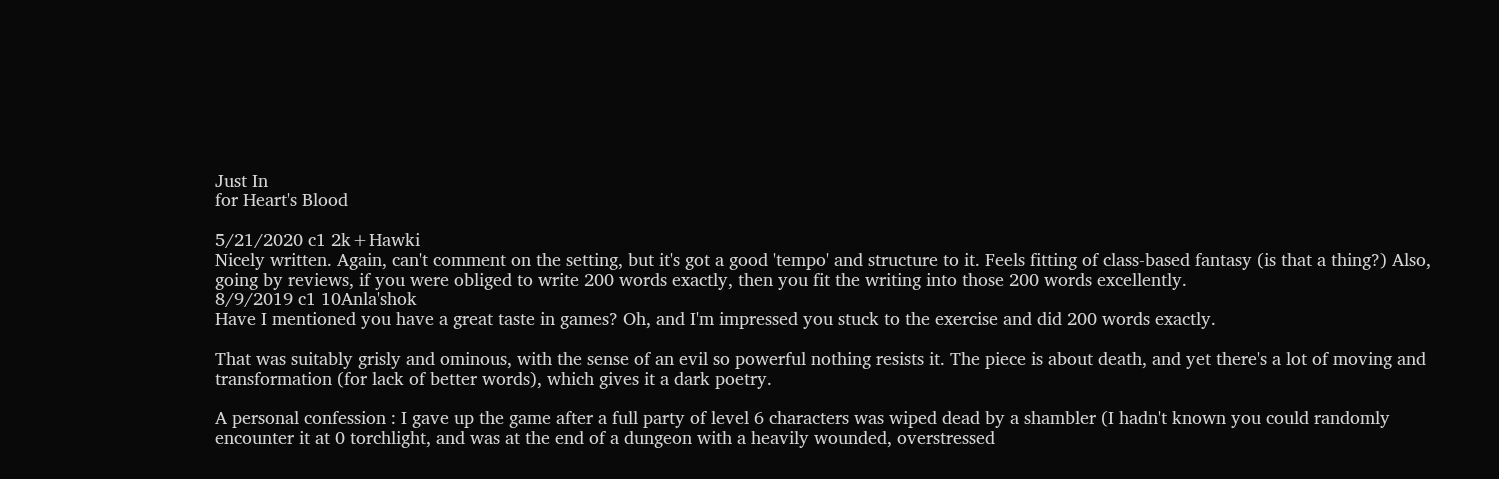Just In
for Heart's Blood

5/21/2020 c1 2k+Hawki
Nicely written. Again, can't comment on the setting, but it's got a good 'tempo' and structure to it. Feels fitting of class-based fantasy (is that a thing?) Also, going by reviews, if you were obliged to write 200 words exactly, then you fit the writing into those 200 words excellently.
8/9/2019 c1 10Anla'shok
Have I mentioned you have a great taste in games? Oh, and I'm impressed you stuck to the exercise and did 200 words exactly.

That was suitably grisly and ominous, with the sense of an evil so powerful nothing resists it. The piece is about death, and yet there's a lot of moving and transformation (for lack of better words), which gives it a dark poetry.

A personal confession : I gave up the game after a full party of level 6 characters was wiped dead by a shambler (I hadn't known you could randomly encounter it at 0 torchlight, and was at the end of a dungeon with a heavily wounded, overstressed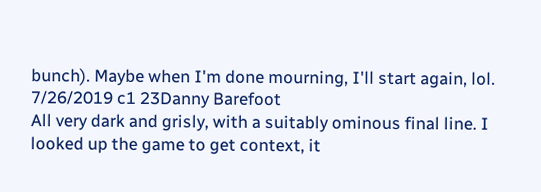bunch). Maybe when I'm done mourning, I'll start again, lol.
7/26/2019 c1 23Danny Barefoot
All very dark and grisly, with a suitably ominous final line. I looked up the game to get context, it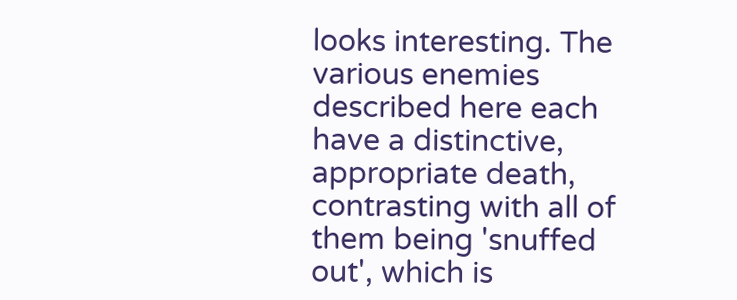looks interesting. The various enemies described here each have a distinctive, appropriate death, contrasting with all of them being 'snuffed out', which is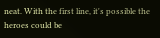neat. With the first line, it's possible the heroes could be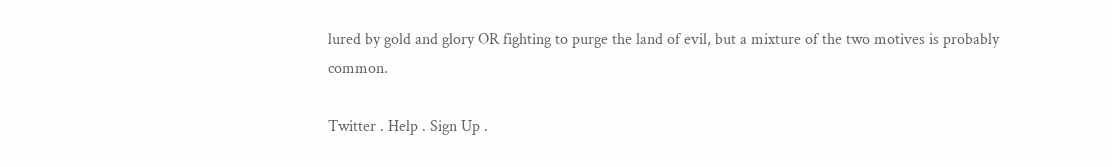lured by gold and glory OR fighting to purge the land of evil, but a mixture of the two motives is probably common.

Twitter . Help . Sign Up .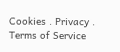Cookies . Privacy . Terms of Service